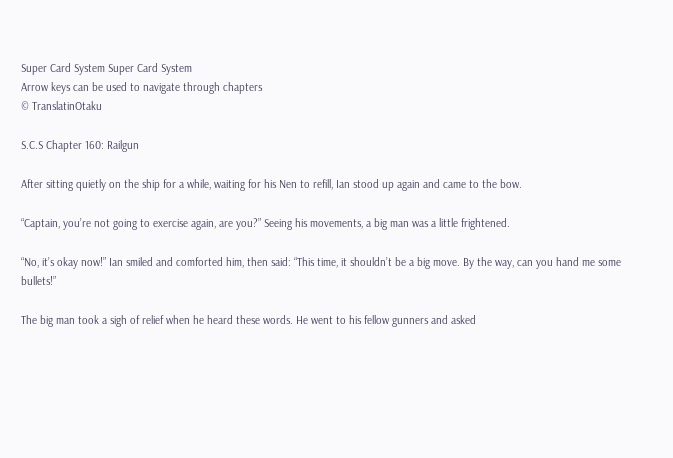Super Card System Super Card System
Arrow keys can be used to navigate through chapters
© TranslatinOtaku

S.C.S Chapter 160: Railgun

After sitting quietly on the ship for a while, waiting for his Nen to refill, Ian stood up again and came to the bow.

“Captain, you’re not going to exercise again, are you?” Seeing his movements, a big man was a little frightened.

“No, it’s okay now!” Ian smiled and comforted him, then said: “This time, it shouldn’t be a big move. By the way, can you hand me some bullets!”

The big man took a sigh of relief when he heard these words. He went to his fellow gunners and asked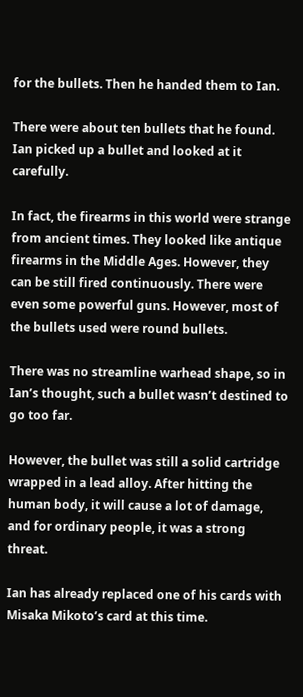for the bullets. Then he handed them to Ian.

There were about ten bullets that he found. Ian picked up a bullet and looked at it carefully.

In fact, the firearms in this world were strange from ancient times. They looked like antique firearms in the Middle Ages. However, they can be still fired continuously. There were even some powerful guns. However, most of the bullets used were round bullets.

There was no streamline warhead shape, so in Ian’s thought, such a bullet wasn’t destined to go too far.

However, the bullet was still a solid cartridge wrapped in a lead alloy. After hitting the human body, it will cause a lot of damage, and for ordinary people, it was a strong threat.

Ian has already replaced one of his cards with Misaka Mikoto’s card at this time.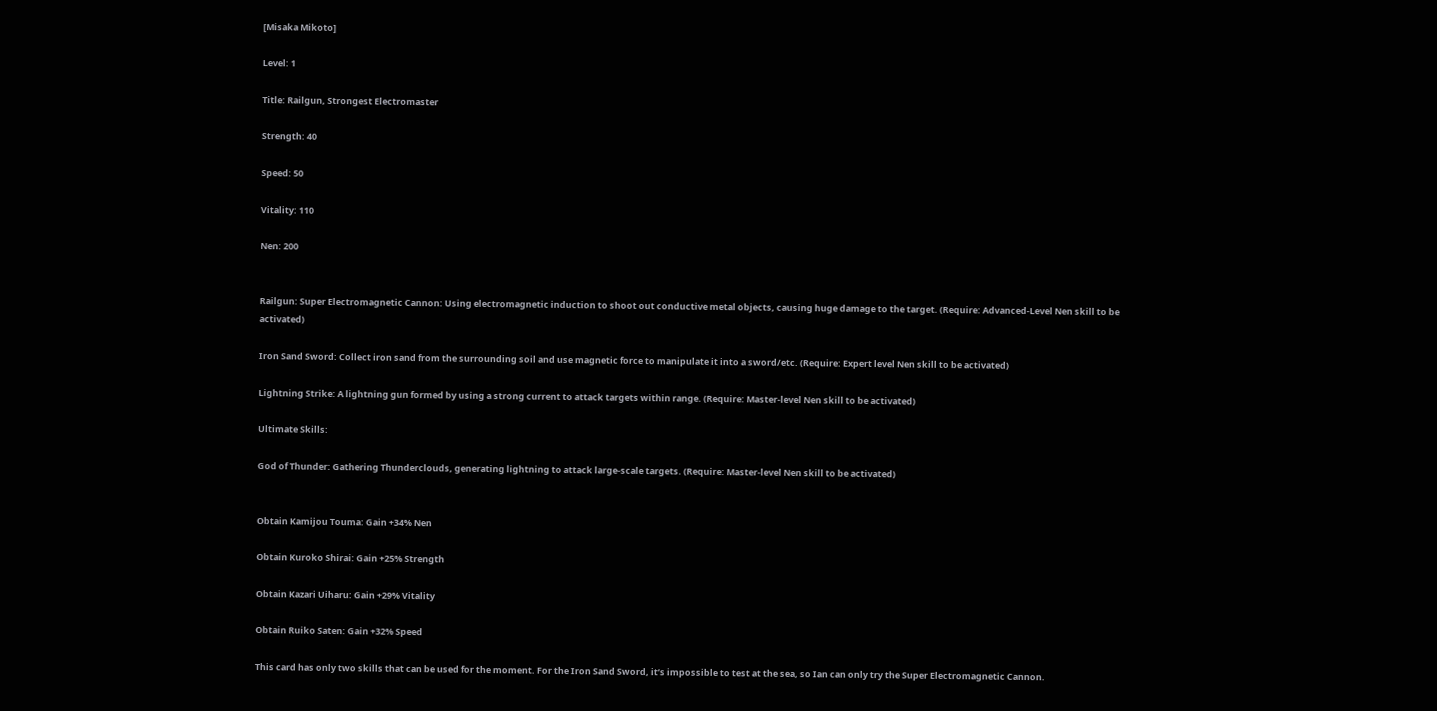[Misaka Mikoto]

Level: 1

Title: Railgun, Strongest Electromaster

Strength: 40

Speed: 50

Vitality: 110

Nen: 200


Railgun: Super Electromagnetic Cannon: Using electromagnetic induction to shoot out conductive metal objects, causing huge damage to the target. (Require: Advanced-Level Nen skill to be activated)

Iron Sand Sword: Collect iron sand from the surrounding soil and use magnetic force to manipulate it into a sword/etc. (Require: Expert level Nen skill to be activated)

Lightning Strike: A lightning gun formed by using a strong current to attack targets within range. (Require: Master-level Nen skill to be activated)

Ultimate Skills:

God of Thunder: Gathering Thunderclouds, generating lightning to attack large-scale targets. (Require: Master-level Nen skill to be activated)


Obtain Kamijou Touma: Gain +34% Nen

Obtain Kuroko Shirai: Gain +25% Strength

Obtain Kazari Uiharu: Gain +29% Vitality

Obtain Ruiko Saten: Gain +32% Speed

This card has only two skills that can be used for the moment. For the Iron Sand Sword, it’s impossible to test at the sea, so Ian can only try the Super Electromagnetic Cannon.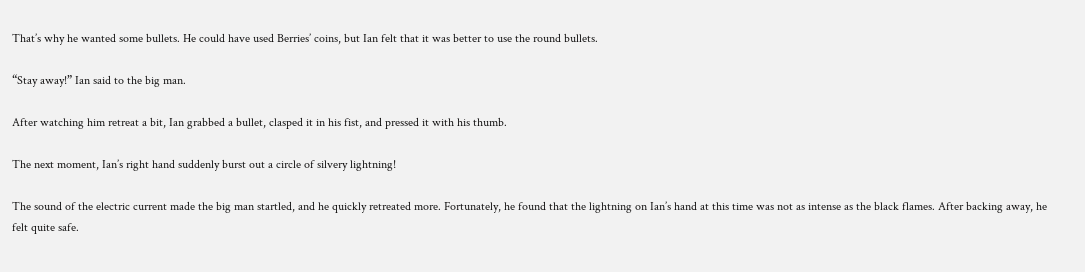That’s why he wanted some bullets. He could have used Berries’ coins, but Ian felt that it was better to use the round bullets.

“Stay away!” Ian said to the big man.

After watching him retreat a bit, Ian grabbed a bullet, clasped it in his fist, and pressed it with his thumb.

The next moment, Ian’s right hand suddenly burst out a circle of silvery lightning!

The sound of the electric current made the big man startled, and he quickly retreated more. Fortunately, he found that the lightning on Ian’s hand at this time was not as intense as the black flames. After backing away, he felt quite safe.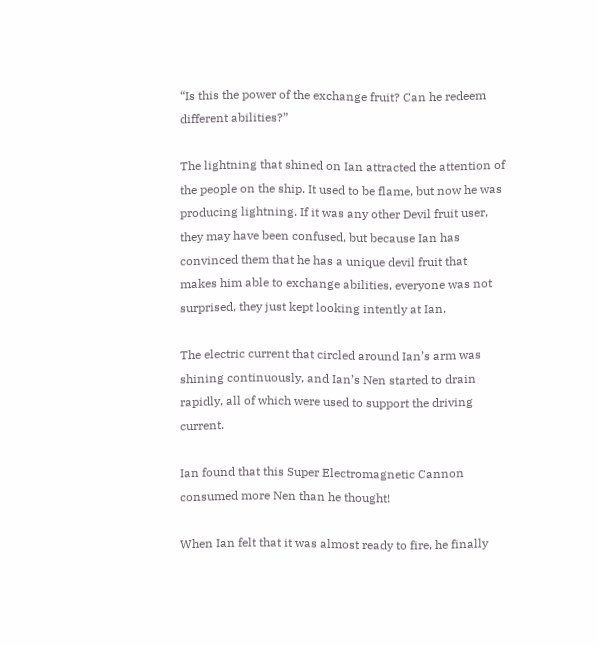“Is this the power of the exchange fruit? Can he redeem different abilities?”

The lightning that shined on Ian attracted the attention of the people on the ship. It used to be flame, but now he was producing lightning. If it was any other Devil fruit user, they may have been confused, but because Ian has convinced them that he has a unique devil fruit that makes him able to exchange abilities, everyone was not surprised, they just kept looking intently at Ian.

The electric current that circled around Ian’s arm was shining continuously, and Ian’s Nen started to drain rapidly, all of which were used to support the driving current.

Ian found that this Super Electromagnetic Cannon consumed more Nen than he thought!

When Ian felt that it was almost ready to fire, he finally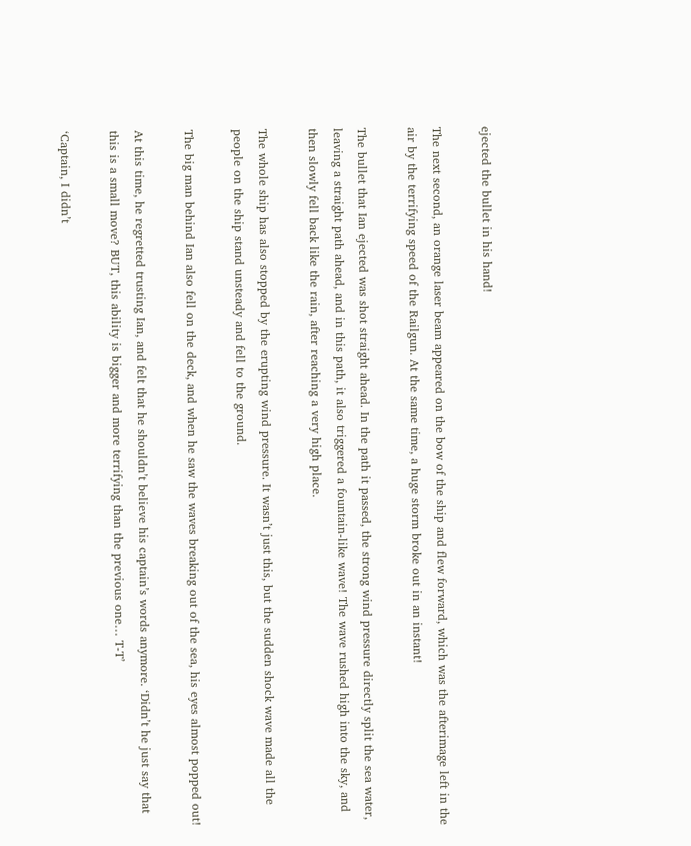ejected the bullet in his hand!

The next second, an orange laser beam appeared on the bow of the ship and flew forward, which was the afterimage left in the air by the terrifying speed of the Railgun. At the same time, a huge storm broke out in an instant!

The bullet that Ian ejected was shot straight ahead. In the path it passed, the strong wind pressure directly split the sea water, leaving a straight path ahead, and in this path, it also triggered a fountain-like wave! The wave rushed high into the sky, and then slowly fell back like the rain, after reaching a very high place.

The whole ship has also stopped by the erupting wind pressure. It wasn’t just this, but the sudden shock wave made all the people on the ship stand unsteady and fell to the ground.

The big man behind Ian also fell on the deck, and when he saw the waves breaking out of the sea, his eyes almost popped out!

At this time, he regretted trusting Ian, and felt that he shouldn’t believe his captain’s words anymore. ‘Didn’t he just say that this is a small move? BUT, this ability is bigger and more terrifying than the previous one… T-T’

‘Captain, I didn’t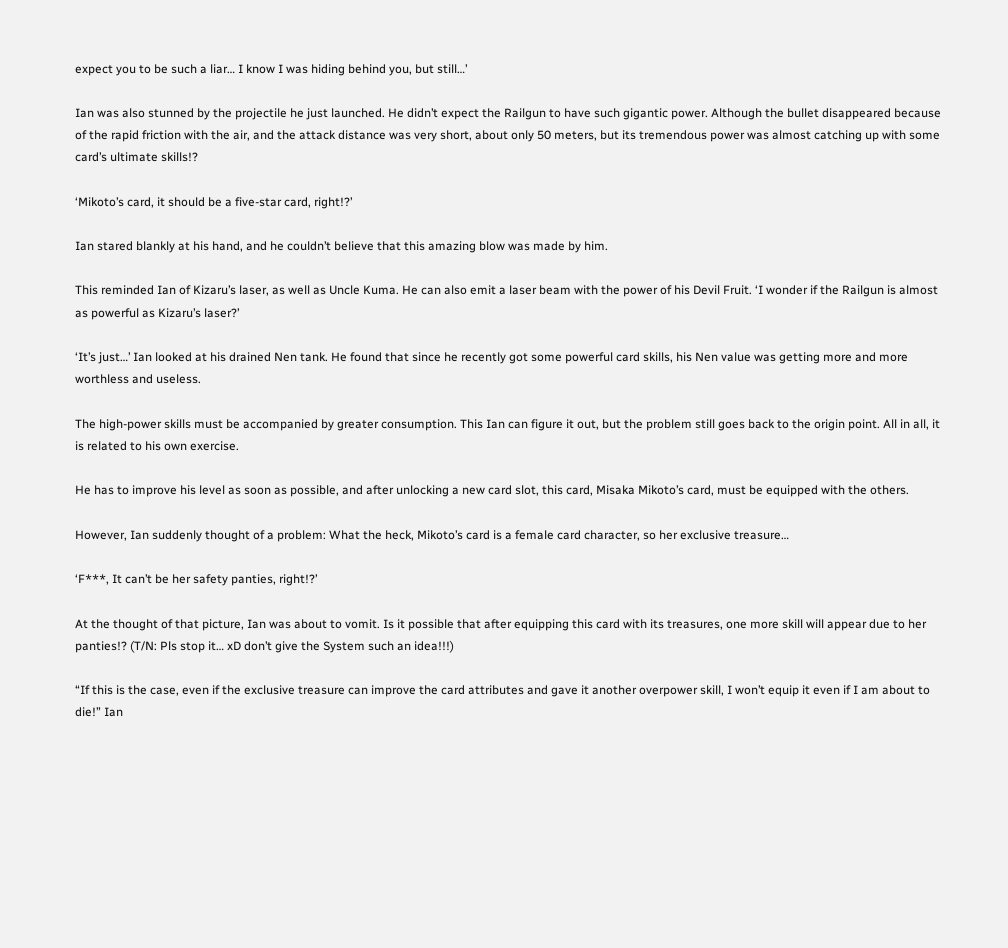expect you to be such a liar… I know I was hiding behind you, but still…’

Ian was also stunned by the projectile he just launched. He didn’t expect the Railgun to have such gigantic power. Although the bullet disappeared because of the rapid friction with the air, and the attack distance was very short, about only 50 meters, but its tremendous power was almost catching up with some card’s ultimate skills!?

‘Mikoto’s card, it should be a five-star card, right!?’

Ian stared blankly at his hand, and he couldn’t believe that this amazing blow was made by him.

This reminded Ian of Kizaru’s laser, as well as Uncle Kuma. He can also emit a laser beam with the power of his Devil Fruit. ‘I wonder if the Railgun is almost as powerful as Kizaru’s laser?’

‘It’s just…’ Ian looked at his drained Nen tank. He found that since he recently got some powerful card skills, his Nen value was getting more and more worthless and useless.

The high-power skills must be accompanied by greater consumption. This Ian can figure it out, but the problem still goes back to the origin point. All in all, it is related to his own exercise.

He has to improve his level as soon as possible, and after unlocking a new card slot, this card, Misaka Mikoto’s card, must be equipped with the others.

However, Ian suddenly thought of a problem: What the heck, Mikoto’s card is a female card character, so her exclusive treasure…

‘F***, It can’t be her safety panties, right!?’

At the thought of that picture, Ian was about to vomit. Is it possible that after equipping this card with its treasures, one more skill will appear due to her panties!? (T/N: Pls stop it… xD don’t give the System such an idea!!!)

“If this is the case, even if the exclusive treasure can improve the card attributes and gave it another overpower skill, I won’t equip it even if I am about to die!” Ian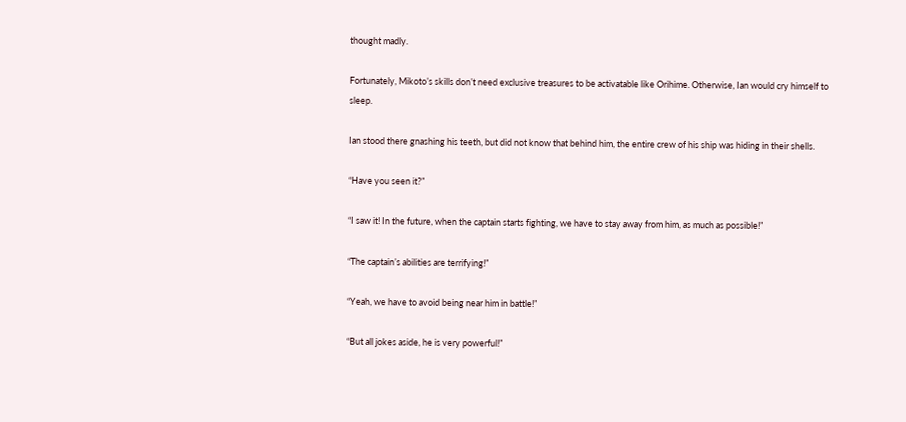thought madly.

Fortunately, Mikoto’s skills don’t need exclusive treasures to be activatable like Orihime. Otherwise, Ian would cry himself to sleep.

Ian stood there gnashing his teeth, but did not know that behind him, the entire crew of his ship was hiding in their shells.

“Have you seen it?”

“I saw it! In the future, when the captain starts fighting, we have to stay away from him, as much as possible!”

“The captain’s abilities are terrifying!”

“Yeah, we have to avoid being near him in battle!”

“But all jokes aside, he is very powerful!”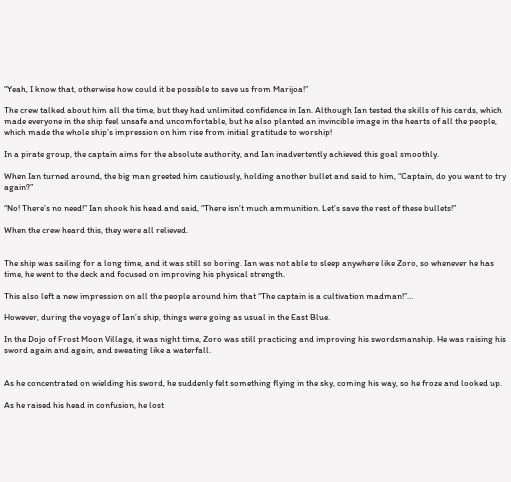“Yeah, I know that, otherwise how could it be possible to save us from Marijoa!”

The crew talked about him all the time, but they had unlimited confidence in Ian. Although Ian tested the skills of his cards, which made everyone in the ship feel unsafe and uncomfortable, but he also planted an invincible image in the hearts of all the people, which made the whole ship’s impression on him rise from initial gratitude to worship!

In a pirate group, the captain aims for the absolute authority, and Ian inadvertently achieved this goal smoothly.

When Ian turned around, the big man greeted him cautiously, holding another bullet and said to him, “Captain, do you want to try again?”

“No! There’s no need!” Ian shook his head and said, “There isn’t much ammunition. Let’s save the rest of these bullets!”

When the crew heard this, they were all relieved.


The ship was sailing for a long time, and it was still so boring. Ian was not able to sleep anywhere like Zoro, so whenever he has time, he went to the deck and focused on improving his physical strength.

This also left a new impression on all the people around him that “The captain is a cultivation madman!”…

However, during the voyage of Ian’s ship, things were going as usual in the East Blue.

In the Dojo of Frost Moon Village, it was night time, Zoro was still practicing and improving his swordsmanship. He was raising his sword again and again, and sweating like a waterfall.


As he concentrated on wielding his sword, he suddenly felt something flying in the sky, coming his way, so he froze and looked up.

As he raised his head in confusion, he lost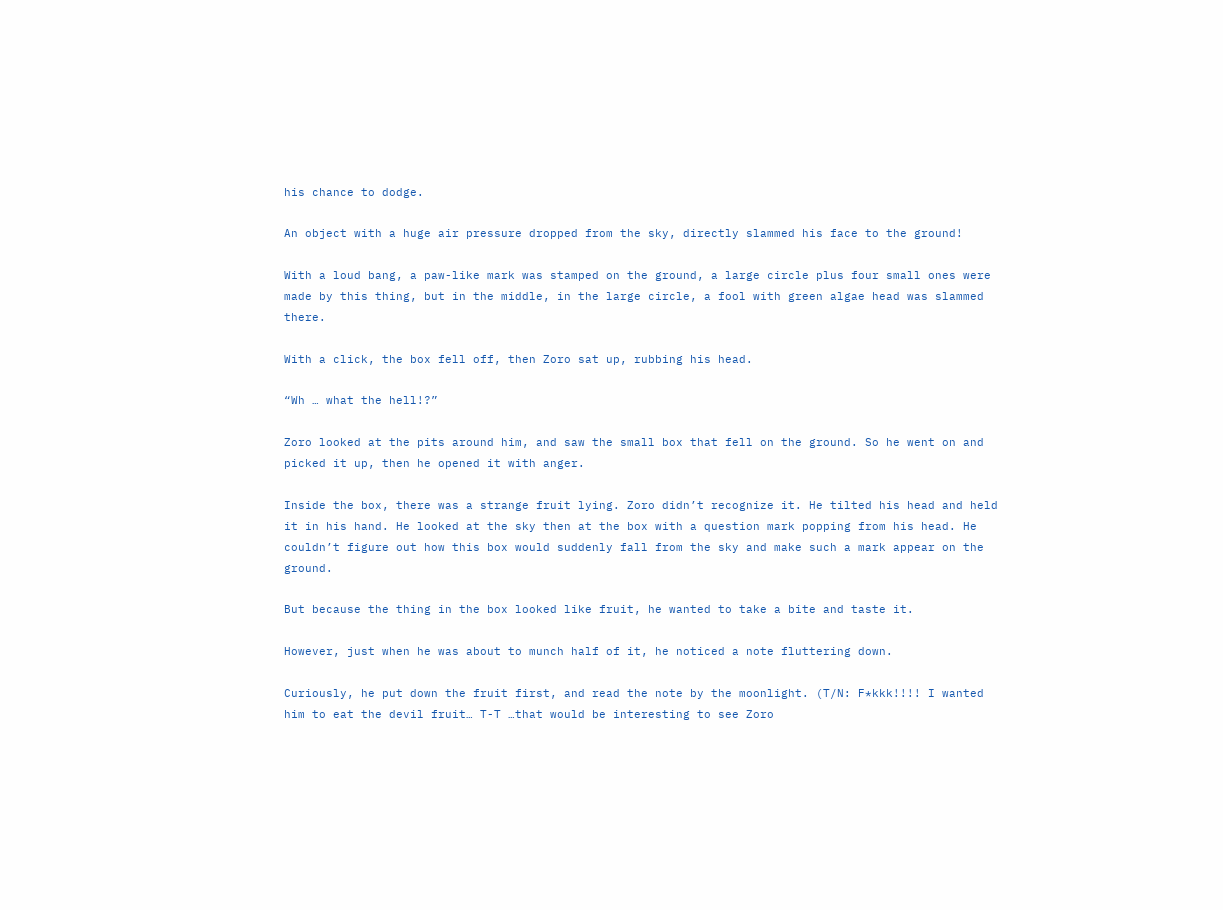his chance to dodge.

An object with a huge air pressure dropped from the sky, directly slammed his face to the ground!

With a loud bang, a paw-like mark was stamped on the ground, a large circle plus four small ones were made by this thing, but in the middle, in the large circle, a fool with green algae head was slammed there.

With a click, the box fell off, then Zoro sat up, rubbing his head.

“Wh … what the hell!?”

Zoro looked at the pits around him, and saw the small box that fell on the ground. So he went on and picked it up, then he opened it with anger.

Inside the box, there was a strange fruit lying. Zoro didn’t recognize it. He tilted his head and held it in his hand. He looked at the sky then at the box with a question mark popping from his head. He couldn’t figure out how this box would suddenly fall from the sky and make such a mark appear on the ground.

But because the thing in the box looked like fruit, he wanted to take a bite and taste it.

However, just when he was about to munch half of it, he noticed a note fluttering down.

Curiously, he put down the fruit first, and read the note by the moonlight. (T/N: F*kkk!!!! I wanted him to eat the devil fruit… T-T …that would be interesting to see Zoro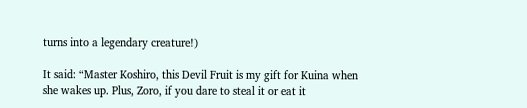turns into a legendary creature!)

It said: “Master Koshiro, this Devil Fruit is my gift for Kuina when she wakes up. Plus, Zoro, if you dare to steal it or eat it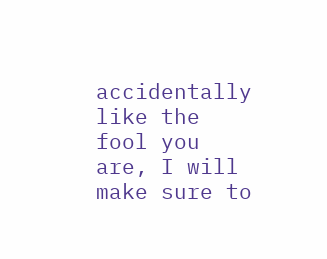accidentally like the fool you are, I will make sure to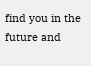find you in the future and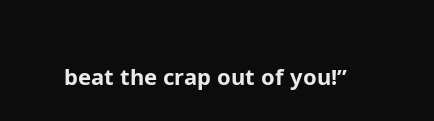beat the crap out of you!”